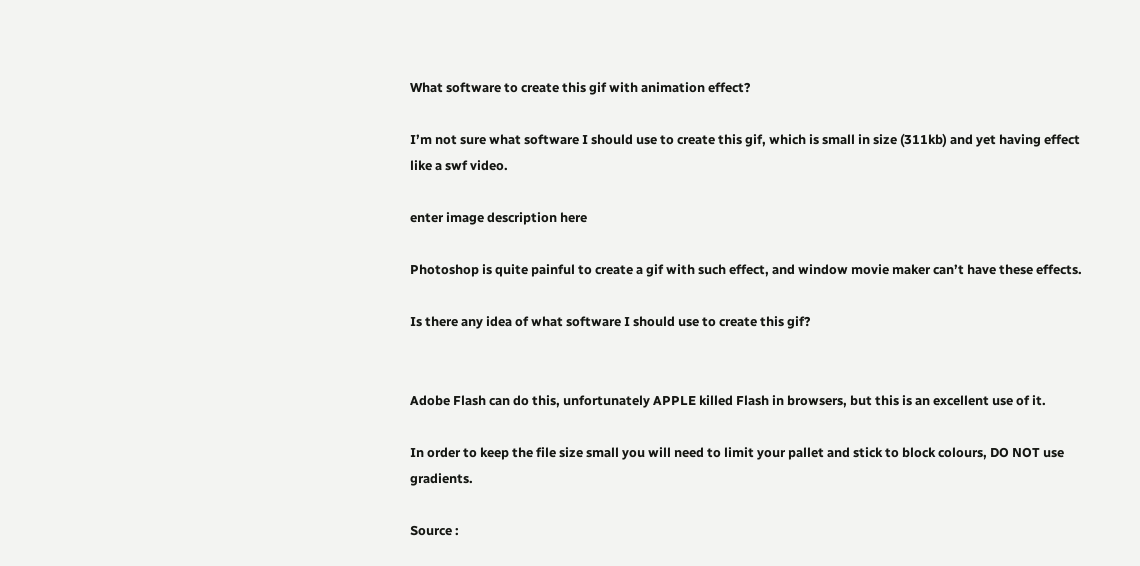What software to create this gif with animation effect?

I’m not sure what software I should use to create this gif, which is small in size (311kb) and yet having effect like a swf video.

enter image description here

Photoshop is quite painful to create a gif with such effect, and window movie maker can’t have these effects.

Is there any idea of what software I should use to create this gif?


Adobe Flash can do this, unfortunately APPLE killed Flash in browsers, but this is an excellent use of it.

In order to keep the file size small you will need to limit your pallet and stick to block colours, DO NOT use gradients.

Source :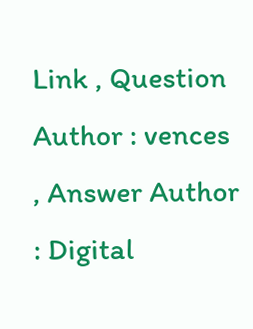Link , Question Author : vences , Answer Author : Digital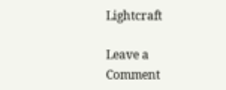Lightcraft

Leave a Comment